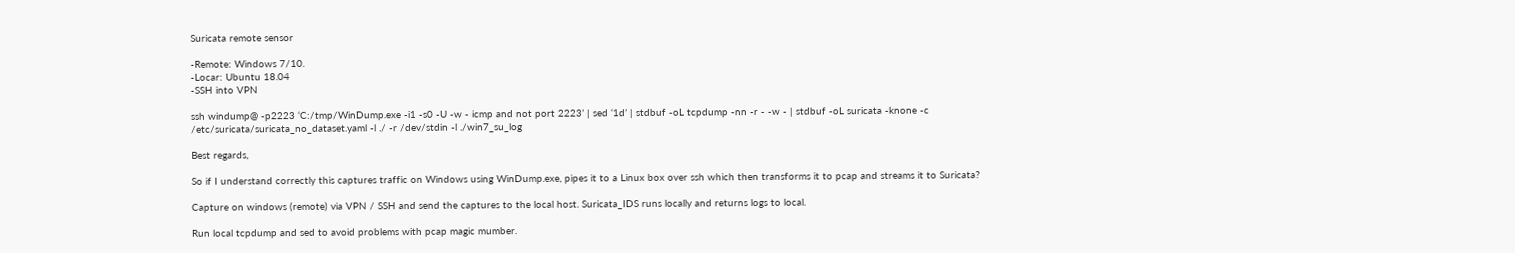Suricata remote sensor

-Remote: Windows 7/10.
-Locar: Ubuntu 18.04
-SSH into VPN

ssh windump@ -p2223 ‘C:/tmp/WinDump.exe -i1 -s0 -U -w - icmp and not port 2223’ | sed ‘1d’ | stdbuf -oL tcpdump -nn -r - -w - | stdbuf -oL suricata -knone -c /etc/suricata/suricata_no_dataset.yaml -l ./ -r /dev/stdin -l ./win7_su_log

Best regards,

So if I understand correctly this captures traffic on Windows using WinDump.exe, pipes it to a Linux box over ssh which then transforms it to pcap and streams it to Suricata?

Capture on windows (remote) via VPN / SSH and send the captures to the local host. Suricata_IDS runs locally and returns logs to local.

Run local tcpdump and sed to avoid problems with pcap magic mumber.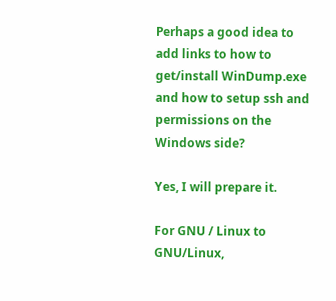Perhaps a good idea to add links to how to get/install WinDump.exe and how to setup ssh and permissions on the Windows side?

Yes, I will prepare it.

For GNU / Linux to GNU/Linux,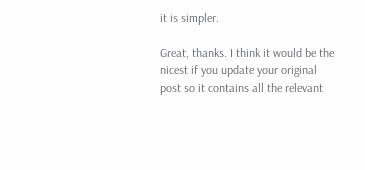it is simpler.

Great, thanks. I think it would be the nicest if you update your original post so it contains all the relevant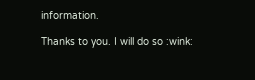information.

Thanks to you. I will do so :wink: